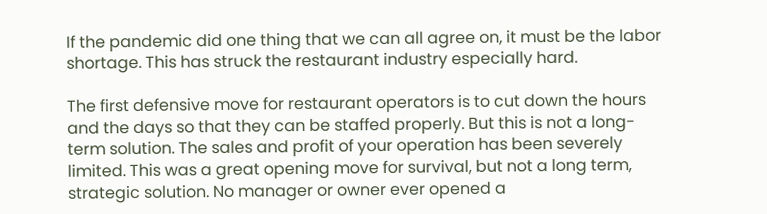If the pandemic did one thing that we can all agree on, it must be the labor shortage. This has struck the restaurant industry especially hard.

The first defensive move for restaurant operators is to cut down the hours and the days so that they can be staffed properly. But this is not a long-term solution. The sales and profit of your operation has been severely limited. This was a great opening move for survival, but not a long term, strategic solution. No manager or owner ever opened a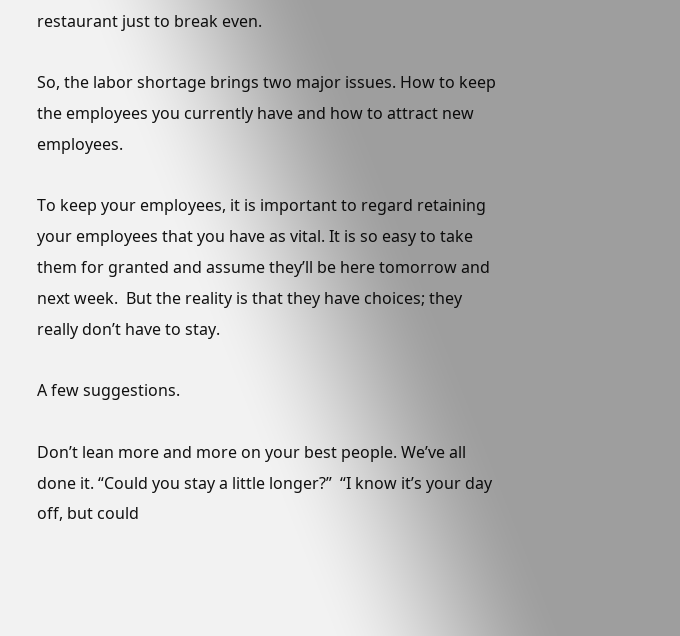restaurant just to break even.

So, the labor shortage brings two major issues. How to keep the employees you currently have and how to attract new employees.

To keep your employees, it is important to regard retaining your employees that you have as vital. It is so easy to take them for granted and assume they’ll be here tomorrow and next week.  But the reality is that they have choices; they really don’t have to stay.

A few suggestions.

Don’t lean more and more on your best people. We’ve all done it. “Could you stay a little longer?”  “I know it’s your day off, but could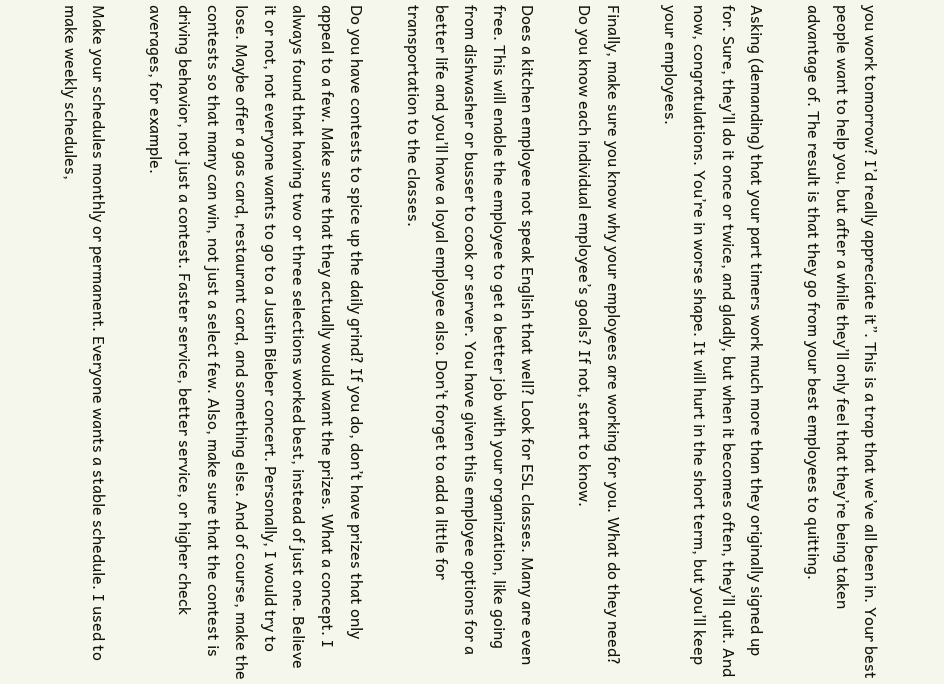you work tomorrow? I’d really appreciate it”. This is a trap that we’ve all been in. Your best people want to help you, but after a while they’ll only feel that they’re being taken advantage of. The result is that they go from your best employees to quitting.

Asking (demanding) that your part timers work much more than they originally signed up for. Sure, they’ll do it once or twice, and gladly, but when it becomes often, they’ll quit. And now, congratulations. You’re in worse shape. It will hurt in the short term, but you’ll keep your employees.

Finally, make sure you know why your employees are working for you. What do they need? Do you know each individual employee’s goals? If not, start to know.

Does a kitchen employee not speak English that well? Look for ESL classes. Many are even free. This will enable the employee to get a better job with your organization, like going from dishwasher or busser to cook or server. You have given this employee options for a better life and you’ll have a loyal employee also. Don’t forget to add a little for transportation to the classes.

Do you have contests to spice up the daily grind? If you do, don’t have prizes that only appeal to a few. Make sure that they actually would want the prizes. What a concept. I always found that having two or three selections worked best, instead of just one. Believe it or not, not everyone wants to go to a Justin Bieber concert. Personally, I would try to lose. Maybe offer a gas card, restaurant card, and something else. And of course, make the contests so that many can win, not just a select few. Also, make sure that the contest is driving behavior, not just a contest. Faster service, better service, or higher check averages, for example.

Make your schedules monthly or permanent. Everyone wants a stable schedule. I used to make weekly schedules,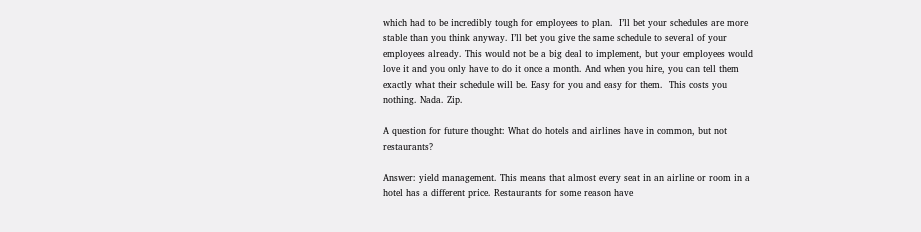which had to be incredibly tough for employees to plan.  I’ll bet your schedules are more stable than you think anyway. I’ll bet you give the same schedule to several of your employees already. This would not be a big deal to implement, but your employees would love it and you only have to do it once a month. And when you hire, you can tell them exactly what their schedule will be. Easy for you and easy for them.  This costs you nothing. Nada. Zip.

A question for future thought: What do hotels and airlines have in common, but not restaurants?

Answer: yield management. This means that almost every seat in an airline or room in a hotel has a different price. Restaurants for some reason have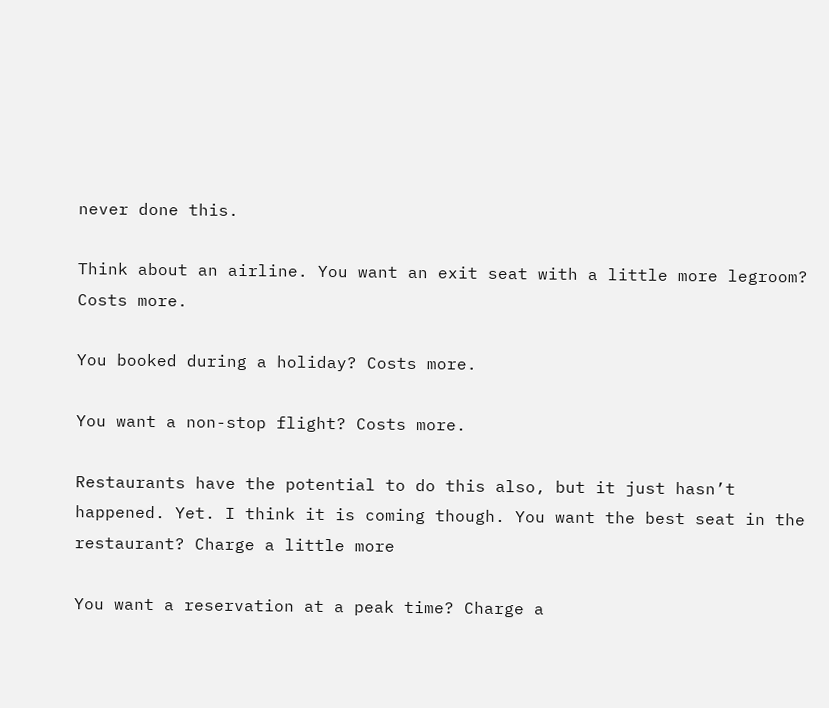never done this.

Think about an airline. You want an exit seat with a little more legroom? Costs more.

You booked during a holiday? Costs more.

You want a non-stop flight? Costs more.

Restaurants have the potential to do this also, but it just hasn’t happened. Yet. I think it is coming though. You want the best seat in the restaurant? Charge a little more

You want a reservation at a peak time? Charge a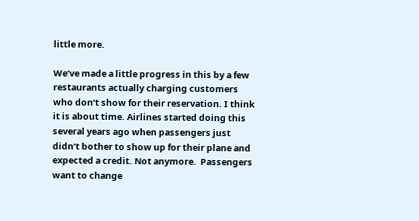little more.

We’ve made a little progress in this by a few restaurants actually charging customers who don’t show for their reservation. I think it is about time. Airlines started doing this several years ago when passengers just didn’t bother to show up for their plane and expected a credit. Not anymore.  Passengers want to change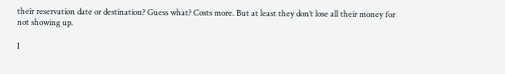their reservation date or destination? Guess what? Costs more. But at least they don’t lose all their money for not showing up.

I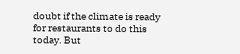doubt if the climate is ready for restaurants to do this today. But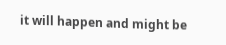it will happen and might be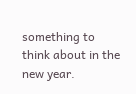something to think about in the new year.